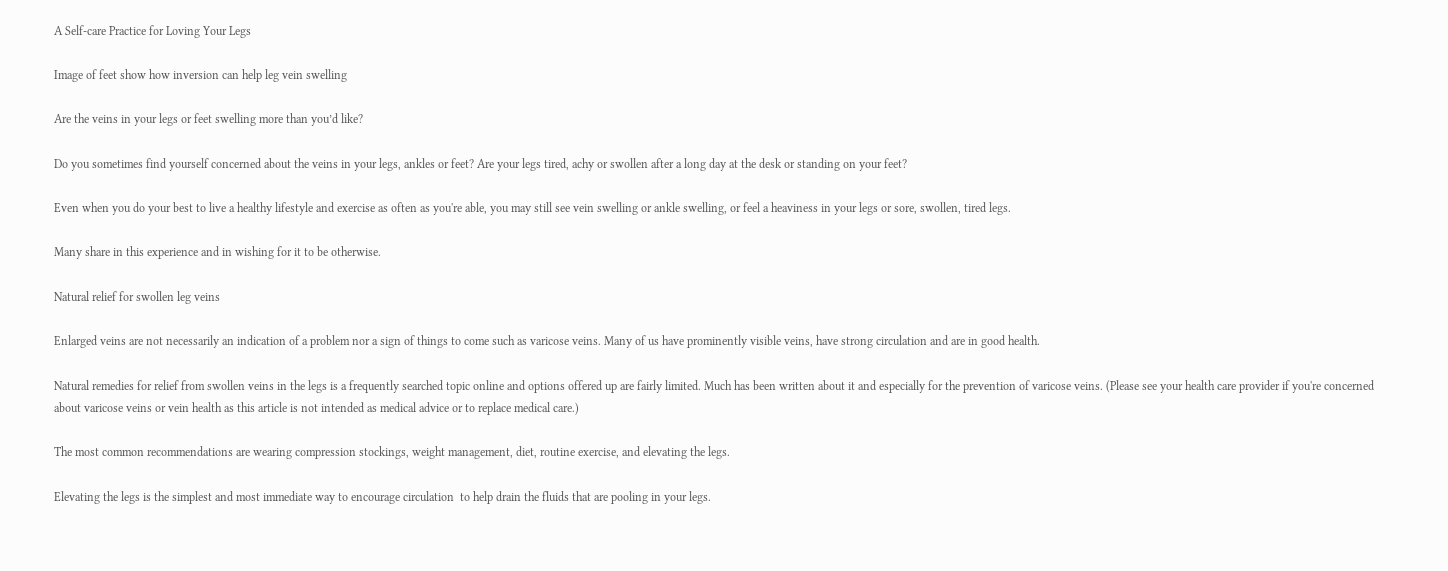A Self-care Practice for Loving Your Legs

Image of feet show how inversion can help leg vein swelling

Are the veins in your legs or feet swelling more than you’d like?

Do you sometimes find yourself concerned about the veins in your legs, ankles or feet? Are your legs tired, achy or swollen after a long day at the desk or standing on your feet?

Even when you do your best to live a healthy lifestyle and exercise as often as you're able, you may still see vein swelling or ankle swelling, or feel a heaviness in your legs or sore, swollen, tired legs.

Many share in this experience and in wishing for it to be otherwise.

Natural relief for swollen leg veins

Enlarged veins are not necessarily an indication of a problem nor a sign of things to come such as varicose veins. Many of us have prominently visible veins, have strong circulation and are in good health.

Natural remedies for relief from swollen veins in the legs is a frequently searched topic online and options offered up are fairly limited. Much has been written about it and especially for the prevention of varicose veins. (Please see your health care provider if you're concerned about varicose veins or vein health as this article is not intended as medical advice or to replace medical care.)

The most common recommendations are wearing compression stockings, weight management, diet, routine exercise, and elevating the legs.

Elevating the legs is the simplest and most immediate way to encourage circulation  to help drain the fluids that are pooling in your legs.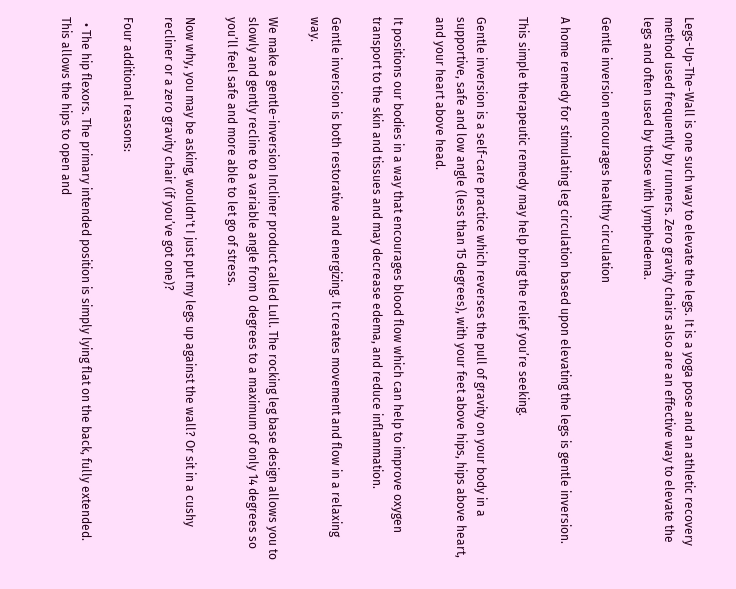Legs-Up-The-Wall is one such way to elevate the legs. It is a yoga pose and an athletic recovery method used frequently by runners. Zero gravity chairs also are an effective way to elevate the legs and often used by those with lymphedema.

Gentle inversion encourages healthy circulation

A home remedy for stimulating leg circulation based upon elevating the legs is gentle inversion.

This simple therapeutic remedy may help bring the relief you’re seeking.

Gentle inversion is a self-care practice which reverses the pull of gravity on your body in a supportive, safe and low angle (less than 15 degrees), with your feet above hips, hips above heart, and your heart above head.

It positions our bodies in a way that encourages blood flow which can help to improve oxygen transport to the skin and tissues and may decrease edema, and reduce inflammation.

Gentle inversion is both restorative and energizing. It creates movement and flow in a relaxing way.

We make a gentle-inversion Incliner product called Lull. The rocking leg base design allows you to slowly and gently recline to a variable angle from 0 degrees to a maximum of only 14 degrees so you’ll feel safe and more able to let go of stress.

Now why, you may be asking, wouldn't I just put my legs up against the wall? Or sit in a cushy recliner or a zero gravity chair (if you’ve got one)?

Four additional reasons:

  • The hip flexors. The primary intended position is simply lying flat on the back, fully extended. This allows the hips to open and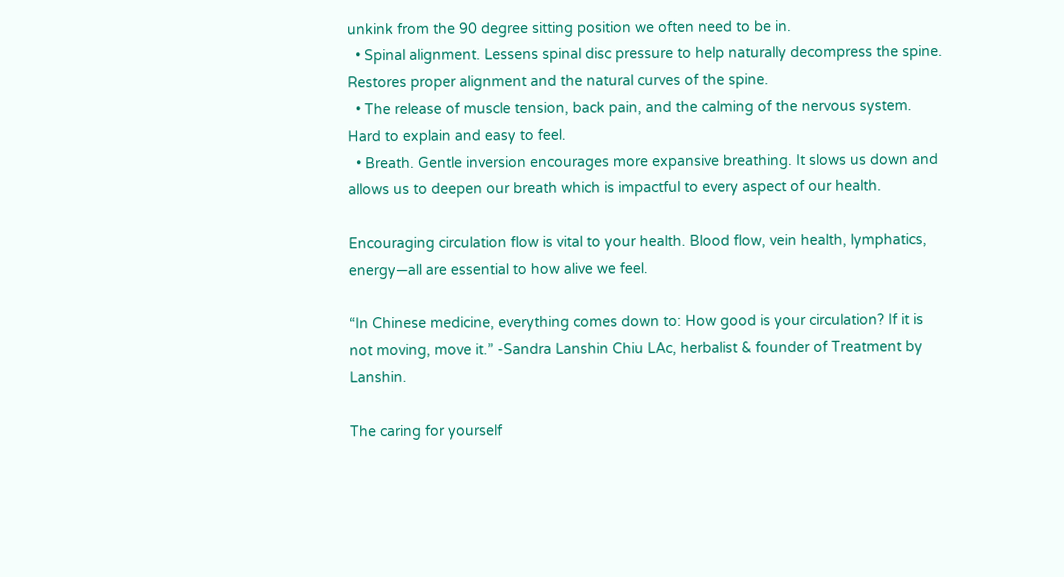unkink from the 90 degree sitting position we often need to be in.
  • Spinal alignment. Lessens spinal disc pressure to help naturally decompress the spine. Restores proper alignment and the natural curves of the spine.
  • The release of muscle tension, back pain, and the calming of the nervous system. Hard to explain and easy to feel.
  • Breath. Gentle inversion encourages more expansive breathing. It slows us down and allows us to deepen our breath which is impactful to every aspect of our health.

Encouraging circulation flow is vital to your health. Blood flow, vein health, lymphatics, energy—all are essential to how alive we feel.

“In Chinese medicine, everything comes down to: How good is your circulation? If it is not moving, move it.” -Sandra Lanshin Chiu LAc, herbalist & founder of Treatment by Lanshin.

The caring for yourself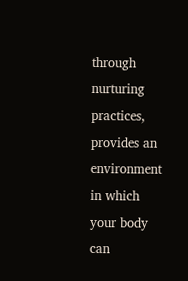through nurturing practices, provides an environment in which your body can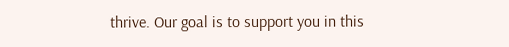thrive. Our goal is to support you in this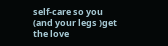self-care so you (and your legs )get the love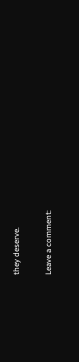they deserve.

Leave a comment: